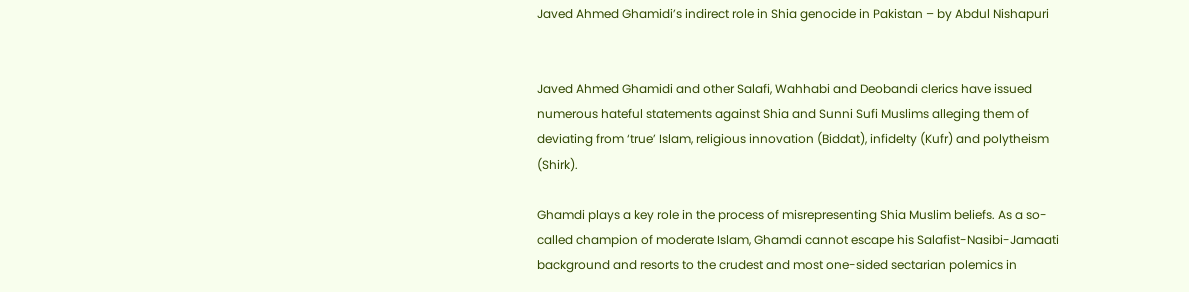Javed Ahmed Ghamidi’s indirect role in Shia genocide in Pakistan – by Abdul Nishapuri


Javed Ahmed Ghamidi and other Salafi, Wahhabi and Deobandi clerics have issued numerous hateful statements against Shia and Sunni Sufi Muslims alleging them of deviating from ‘true’ Islam, religious innovation (Biddat), infidelty (Kufr) and polytheism (Shirk).

Ghamdi plays a key role in the process of misrepresenting Shia Muslim beliefs. As a so-called champion of moderate Islam, Ghamdi cannot escape his Salafist-Nasibi-Jamaati background and resorts to the crudest and most one-sided sectarian polemics in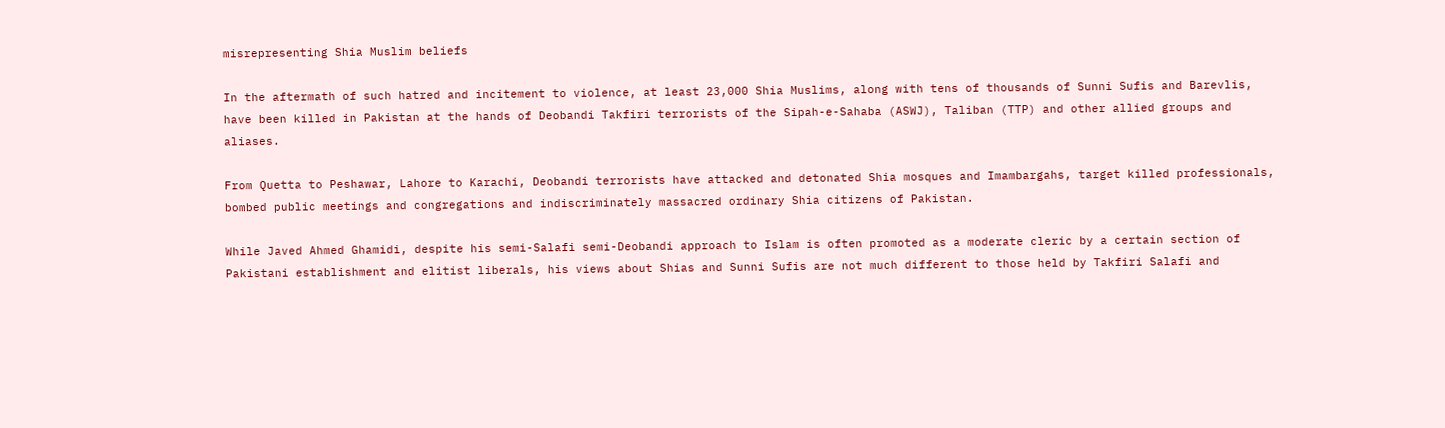misrepresenting Shia Muslim beliefs

In the aftermath of such hatred and incitement to violence, at least 23,000 Shia Muslims, along with tens of thousands of Sunni Sufis and Barevlis, have been killed in Pakistan at the hands of Deobandi Takfiri terrorists of the Sipah-e-Sahaba (ASWJ), Taliban (TTP) and other allied groups and aliases.

From Quetta to Peshawar, Lahore to Karachi, Deobandi terrorists have attacked and detonated Shia mosques and Imambargahs, target killed professionals, bombed public meetings and congregations and indiscriminately massacred ordinary Shia citizens of Pakistan.

While Javed Ahmed Ghamidi, despite his semi-Salafi semi-Deobandi approach to Islam is often promoted as a moderate cleric by a certain section of Pakistani establishment and elitist liberals, his views about Shias and Sunni Sufis are not much different to those held by Takfiri Salafi and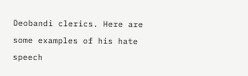Deobandi clerics. Here are some examples of his hate speech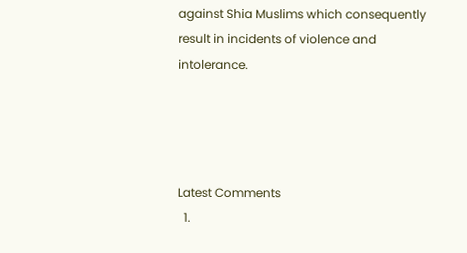against Shia Muslims which consequently result in incidents of violence and intolerance.




Latest Comments
  1.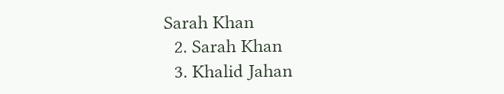Sarah Khan
  2. Sarah Khan
  3. Khalid Jahan